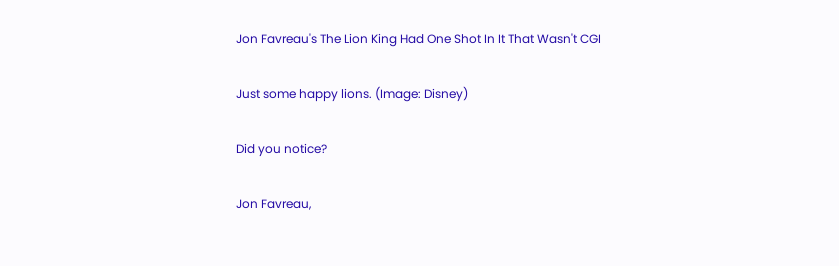Jon Favreau's The Lion King Had One Shot In It That Wasn't CGI

Just some happy lions. (Image: Disney)

Did you notice?

Jon Favreau,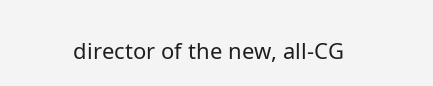director of the new, all-CG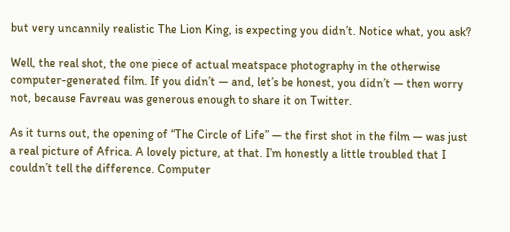but very uncannily realistic The Lion King, is expecting you didn’t. Notice what, you ask?

Well, the real shot, the one piece of actual meatspace photography in the otherwise computer-generated film. If you didn’t — and, let’s be honest, you didn’t — then worry not, because Favreau was generous enough to share it on Twitter.

As it turns out, the opening of “The Circle of Life” — the first shot in the film — was just a real picture of Africa. A lovely picture, at that. I’m honestly a little troubled that I couldn’t tell the difference. Computer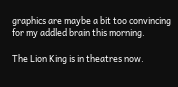graphics are maybe a bit too convincing for my addled brain this morning.

The Lion King is in theatres now.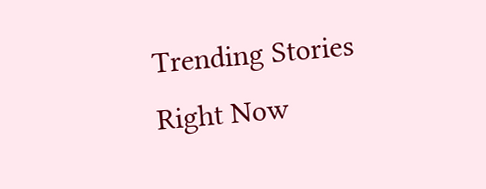Trending Stories Right Now